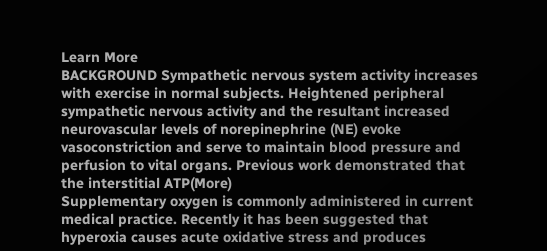Learn More
BACKGROUND Sympathetic nervous system activity increases with exercise in normal subjects. Heightened peripheral sympathetic nervous activity and the resultant increased neurovascular levels of norepinephrine (NE) evoke vasoconstriction and serve to maintain blood pressure and perfusion to vital organs. Previous work demonstrated that the interstitial ATP(More)
Supplementary oxygen is commonly administered in current medical practice. Recently it has been suggested that hyperoxia causes acute oxidative stress and produces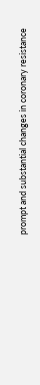prompt and substantial changes in coronary resistance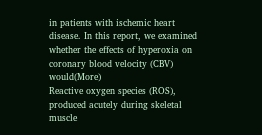in patients with ischemic heart disease. In this report, we examined whether the effects of hyperoxia on coronary blood velocity (CBV) would(More)
Reactive oxygen species (ROS), produced acutely during skeletal muscle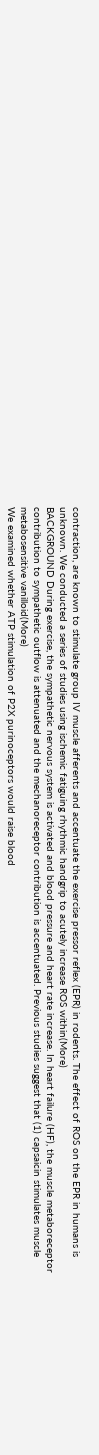contraction, are known to stimulate group IV muscle afferents and accentuate the exercise pressor reflex (EPR) in rodents. The effect of ROS on the EPR in humans is unknown. We conducted a series of studies using ischemic fatiguing rhythmic handgrip to acutely increase ROS within(More)
BACKGROUND During exercise, the sympathetic nervous system is activated and blood pressure and heart rate increase. In heart failure (HF), the muscle metaboreceptor contribution to sympathetic outflow is attenuated and the mechanoreceptor contribution is accentuated. Previous studies suggest that (1) capsaicin stimulates muscle metabosensitive vanilloid(More)
We examined whether ATP stimulation of P2X purinoceptors would raise blood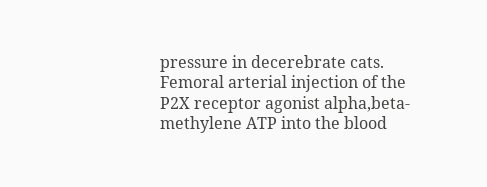pressure in decerebrate cats. Femoral arterial injection of the P2X receptor agonist alpha,beta-methylene ATP into the blood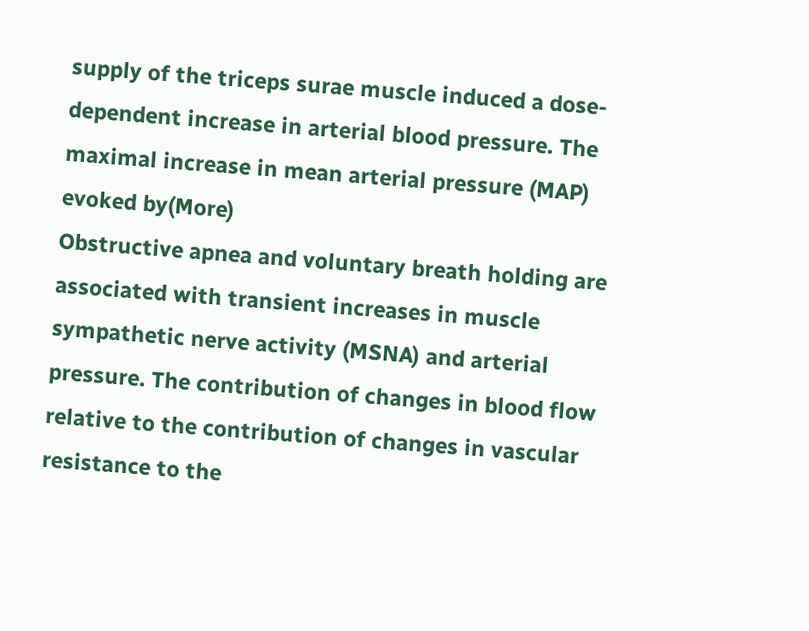supply of the triceps surae muscle induced a dose-dependent increase in arterial blood pressure. The maximal increase in mean arterial pressure (MAP) evoked by(More)
Obstructive apnea and voluntary breath holding are associated with transient increases in muscle sympathetic nerve activity (MSNA) and arterial pressure. The contribution of changes in blood flow relative to the contribution of changes in vascular resistance to the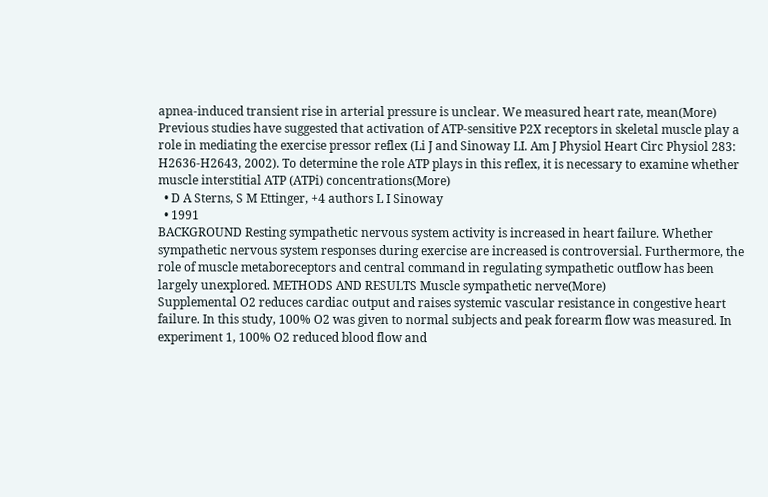apnea-induced transient rise in arterial pressure is unclear. We measured heart rate, mean(More)
Previous studies have suggested that activation of ATP-sensitive P2X receptors in skeletal muscle play a role in mediating the exercise pressor reflex (Li J and Sinoway LI. Am J Physiol Heart Circ Physiol 283: H2636-H2643, 2002). To determine the role ATP plays in this reflex, it is necessary to examine whether muscle interstitial ATP (ATPi) concentrations(More)
  • D A Sterns, S M Ettinger, +4 authors L I Sinoway
  • 1991
BACKGROUND Resting sympathetic nervous system activity is increased in heart failure. Whether sympathetic nervous system responses during exercise are increased is controversial. Furthermore, the role of muscle metaboreceptors and central command in regulating sympathetic outflow has been largely unexplored. METHODS AND RESULTS Muscle sympathetic nerve(More)
Supplemental O2 reduces cardiac output and raises systemic vascular resistance in congestive heart failure. In this study, 100% O2 was given to normal subjects and peak forearm flow was measured. In experiment 1, 100% O2 reduced blood flow and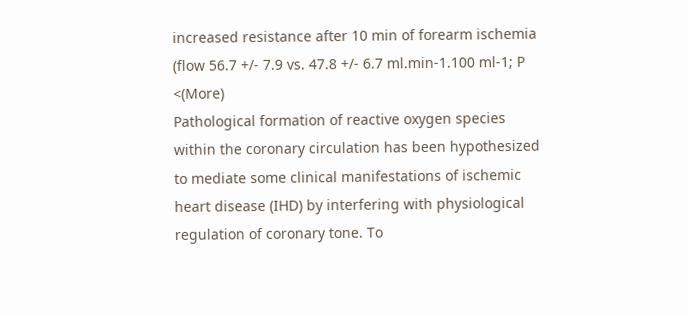increased resistance after 10 min of forearm ischemia (flow 56.7 +/- 7.9 vs. 47.8 +/- 6.7 ml.min-1.100 ml-1; P <(More)
Pathological formation of reactive oxygen species within the coronary circulation has been hypothesized to mediate some clinical manifestations of ischemic heart disease (IHD) by interfering with physiological regulation of coronary tone. To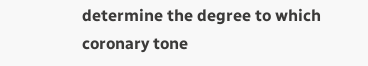determine the degree to which coronary tone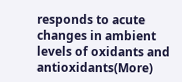responds to acute changes in ambient levels of oxidants and antioxidants(More)